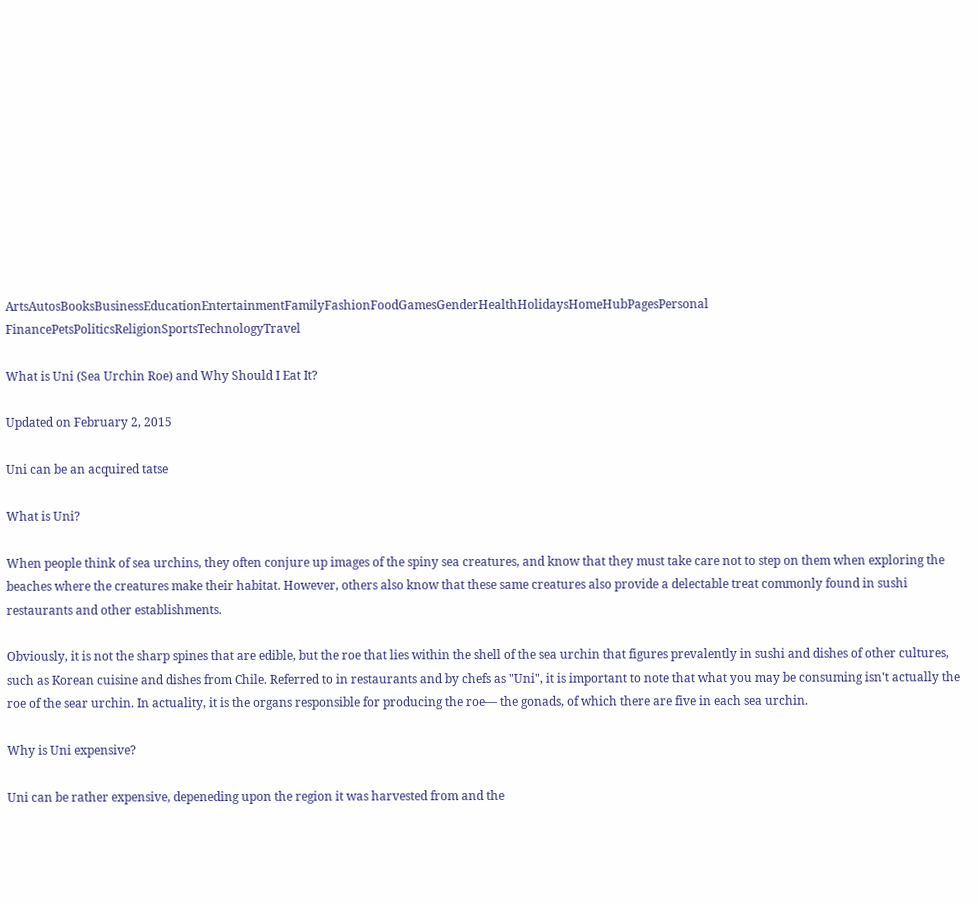ArtsAutosBooksBusinessEducationEntertainmentFamilyFashionFoodGamesGenderHealthHolidaysHomeHubPagesPersonal FinancePetsPoliticsReligionSportsTechnologyTravel

What is Uni (Sea Urchin Roe) and Why Should I Eat It?

Updated on February 2, 2015

Uni can be an acquired tatse

What is Uni?

When people think of sea urchins, they often conjure up images of the spiny sea creatures, and know that they must take care not to step on them when exploring the beaches where the creatures make their habitat. However, others also know that these same creatures also provide a delectable treat commonly found in sushi restaurants and other establishments.

Obviously, it is not the sharp spines that are edible, but the roe that lies within the shell of the sea urchin that figures prevalently in sushi and dishes of other cultures, such as Korean cuisine and dishes from Chile. Referred to in restaurants and by chefs as "Uni", it is important to note that what you may be consuming isn't actually the roe of the sear urchin. In actuality, it is the organs responsible for producing the roe— the gonads, of which there are five in each sea urchin.

Why is Uni expensive?

Uni can be rather expensive, depeneding upon the region it was harvested from and the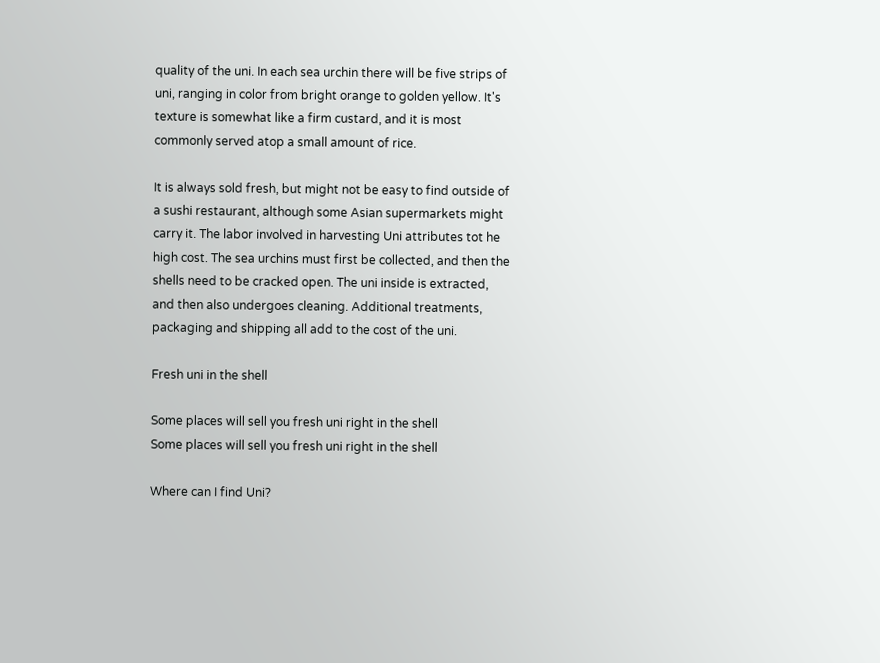quality of the uni. In each sea urchin there will be five strips of uni, ranging in color from bright orange to golden yellow. It's texture is somewhat like a firm custard, and it is most commonly served atop a small amount of rice.

It is always sold fresh, but might not be easy to find outside of a sushi restaurant, although some Asian supermarkets might carry it. The labor involved in harvesting Uni attributes tot he high cost. The sea urchins must first be collected, and then the shells need to be cracked open. The uni inside is extracted, and then also undergoes cleaning. Additional treatments, packaging and shipping all add to the cost of the uni.

Fresh uni in the shell

Some places will sell you fresh uni right in the shell
Some places will sell you fresh uni right in the shell

Where can I find Uni?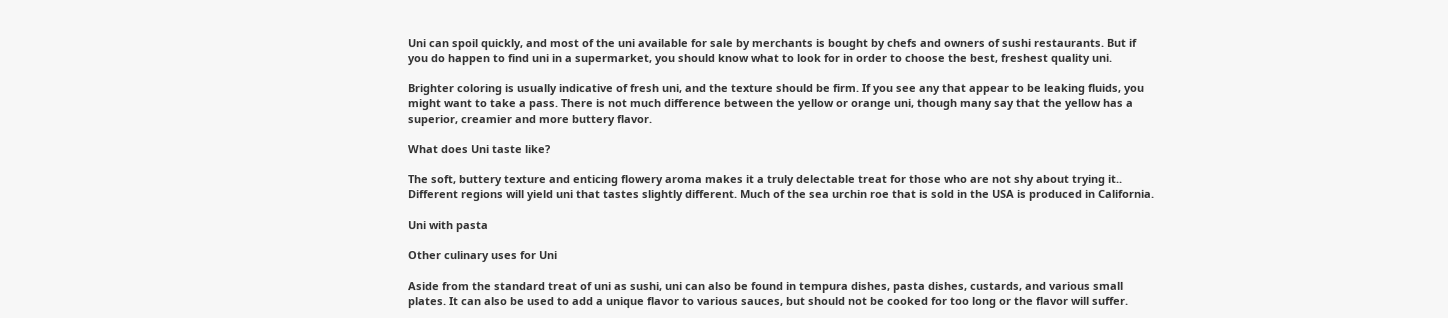Uni can spoil quickly, and most of the uni available for sale by merchants is bought by chefs and owners of sushi restaurants. But if you do happen to find uni in a supermarket, you should know what to look for in order to choose the best, freshest quality uni.

Brighter coloring is usually indicative of fresh uni, and the texture should be firm. If you see any that appear to be leaking fluids, you might want to take a pass. There is not much difference between the yellow or orange uni, though many say that the yellow has a superior, creamier and more buttery flavor.

What does Uni taste like?

The soft, buttery texture and enticing flowery aroma makes it a truly delectable treat for those who are not shy about trying it.. Different regions will yield uni that tastes slightly different. Much of the sea urchin roe that is sold in the USA is produced in California.

Uni with pasta

Other culinary uses for Uni

Aside from the standard treat of uni as sushi, uni can also be found in tempura dishes, pasta dishes, custards, and various small plates. It can also be used to add a unique flavor to various sauces, but should not be cooked for too long or the flavor will suffer.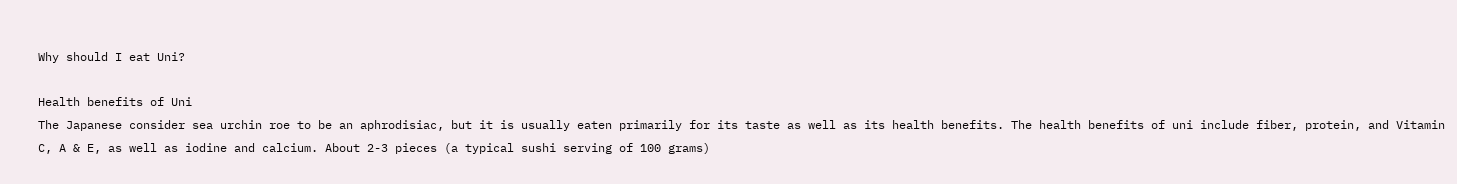Why should I eat Uni?

Health benefits of Uni
The Japanese consider sea urchin roe to be an aphrodisiac, but it is usually eaten primarily for its taste as well as its health benefits. The health benefits of uni include fiber, protein, and Vitamin C, A & E, as well as iodine and calcium. About 2-3 pieces (a typical sushi serving of 100 grams)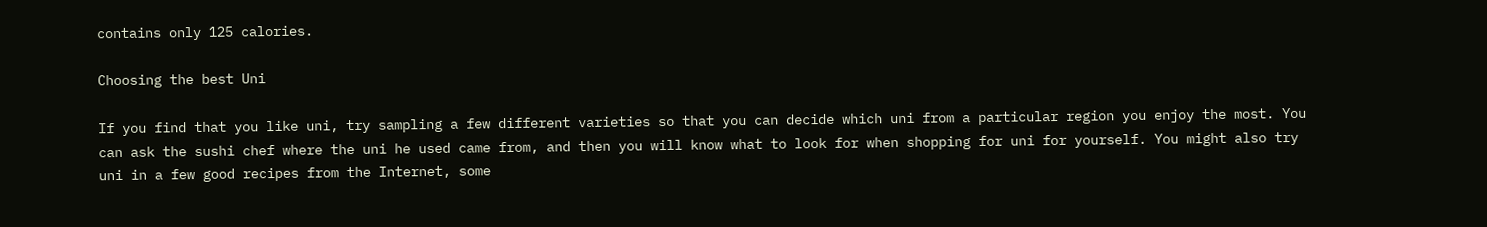contains only 125 calories.

Choosing the best Uni

If you find that you like uni, try sampling a few different varieties so that you can decide which uni from a particular region you enjoy the most. You can ask the sushi chef where the uni he used came from, and then you will know what to look for when shopping for uni for yourself. You might also try uni in a few good recipes from the Internet, some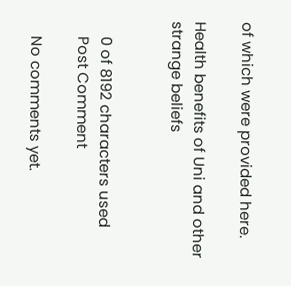of which were provided here.

Health benefits of Uni and other strange beliefs


    0 of 8192 characters used
    Post Comment

    No comments yet.